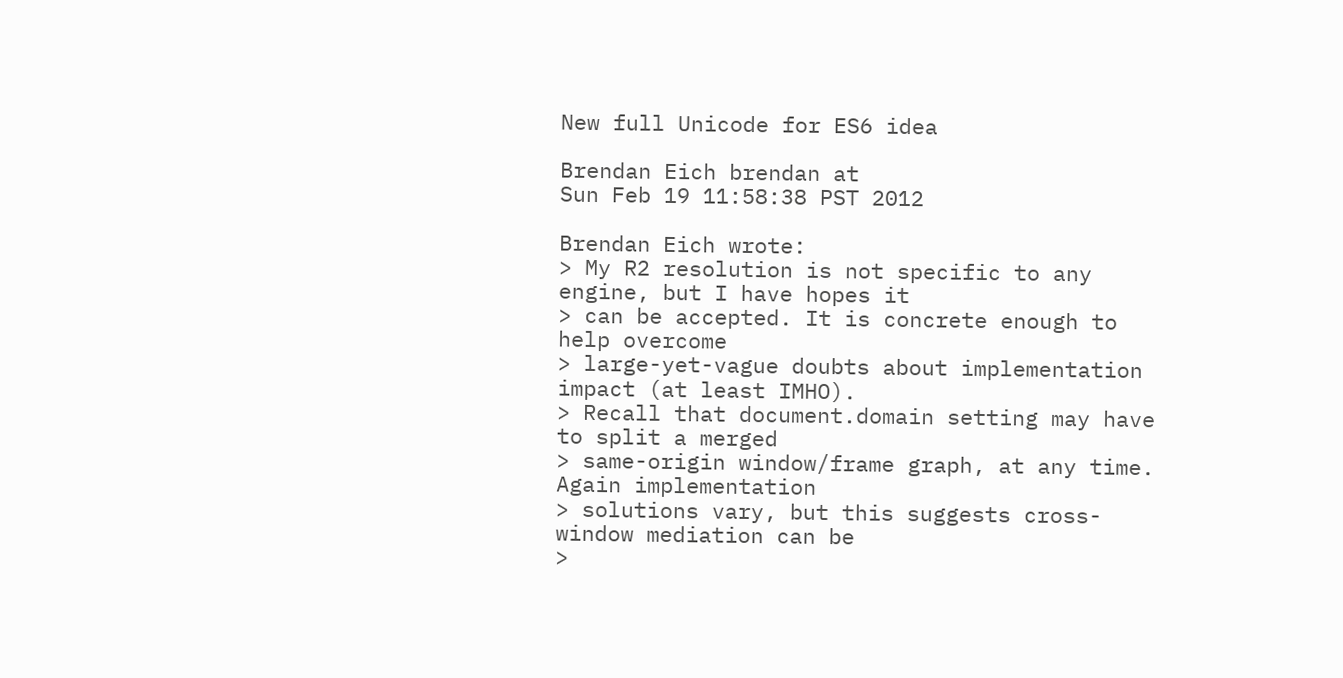New full Unicode for ES6 idea

Brendan Eich brendan at
Sun Feb 19 11:58:38 PST 2012

Brendan Eich wrote:
> My R2 resolution is not specific to any engine, but I have hopes it
> can be accepted. It is concrete enough to help overcome
> large-yet-vague doubts about implementation impact (at least IMHO).
> Recall that document.domain setting may have to split a merged
> same-origin window/frame graph, at any time. Again implementation
> solutions vary, but this suggests cross-window mediation can be
>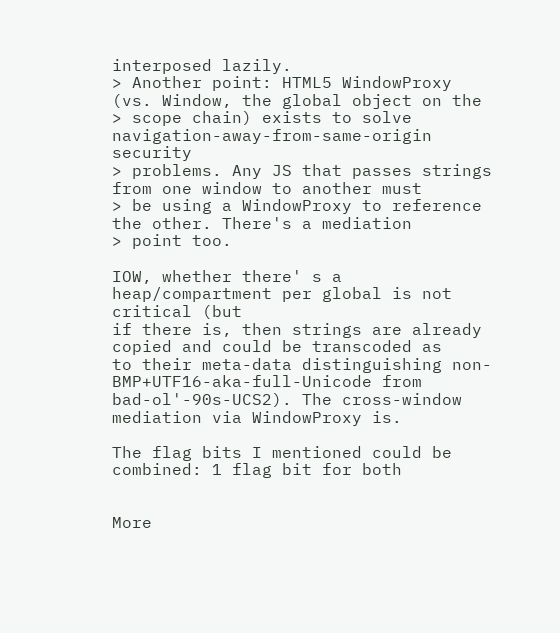interposed lazily.
> Another point: HTML5 WindowProxy (vs. Window, the global object on the
> scope chain) exists to solve navigation-away-from-same-origin security
> problems. Any JS that passes strings from one window to another must
> be using a WindowProxy to reference the other. There's a mediation
> point too.

IOW, whether there' s a heap/compartment per global is not critical (but
if there is, then strings are already copied and could be transcoded as
to their meta-data distinguishing non-BMP+UTF16-aka-full-Unicode from
bad-ol'-90s-UCS2). The cross-window mediation via WindowProxy is.

The flag bits I mentioned could be combined: 1 flag bit for both


More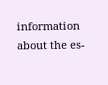information about the es-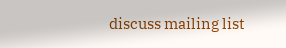discuss mailing list